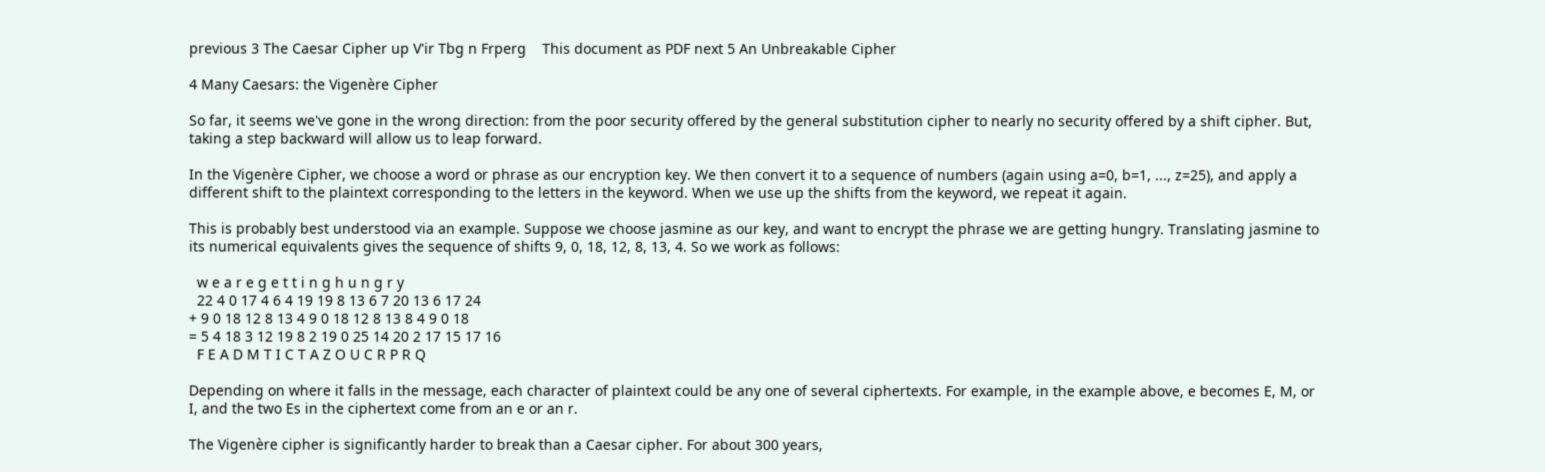previous 3 The Caesar Cipher up V'ir Tbg n Frperg    This document as PDF next 5 An Unbreakable Cipher

4 Many Caesars: the Vigenère Cipher

So far, it seems we've gone in the wrong direction: from the poor security offered by the general substitution cipher to nearly no security offered by a shift cipher. But, taking a step backward will allow us to leap forward.

In the Vigenère Cipher, we choose a word or phrase as our encryption key. We then convert it to a sequence of numbers (again using a=0, b=1, ..., z=25), and apply a different shift to the plaintext corresponding to the letters in the keyword. When we use up the shifts from the keyword, we repeat it again.

This is probably best understood via an example. Suppose we choose jasmine as our key, and want to encrypt the phrase we are getting hungry. Translating jasmine to its numerical equivalents gives the sequence of shifts 9, 0, 18, 12, 8, 13, 4. So we work as follows:

  w e a r e g e t t i n g h u n g r y
  22 4 0 17 4 6 4 19 19 8 13 6 7 20 13 6 17 24
+ 9 0 18 12 8 13 4 9 0 18 12 8 13 8 4 9 0 18
= 5 4 18 3 12 19 8 2 19 0 25 14 20 2 17 15 17 16
  F E A D M T I C T A Z O U C R P R Q

Depending on where it falls in the message, each character of plaintext could be any one of several ciphertexts. For example, in the example above, e becomes E, M, or I, and the two Es in the ciphertext come from an e or an r.

The Vigenère cipher is significantly harder to break than a Caesar cipher. For about 300 years,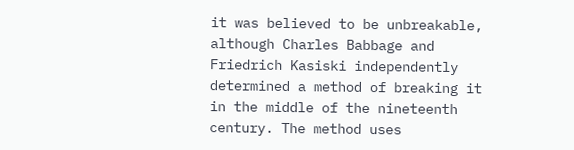it was believed to be unbreakable, although Charles Babbage and Friedrich Kasiski independently determined a method of breaking it in the middle of the nineteenth century. The method uses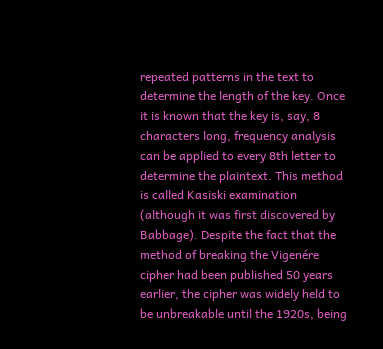repeated patterns in the text to determine the length of the key. Once it is known that the key is, say, 8 characters long, frequency analysis can be applied to every 8th letter to determine the plaintext. This method is called Kasiski examination (although it was first discovered by Babbage). Despite the fact that the method of breaking the Vigenére cipher had been published 50 years earlier, the cipher was widely held to be unbreakable until the 1920s, being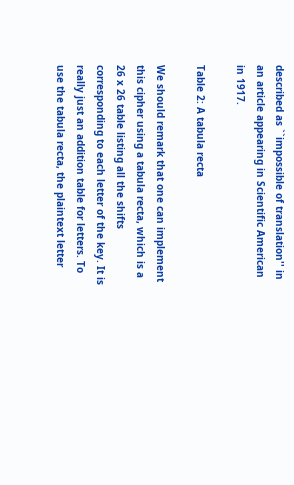described as ``impossible of translation'' in an article appearing in Scientific American in 1917.

Table 2: A tabula recta

We should remark that one can implement this cipher using a tabula recta, which is a 26 x 26 table listing all the shifts corresponding to each letter of the key. It is really just an addition table for letters. To use the tabula recta, the plaintext letter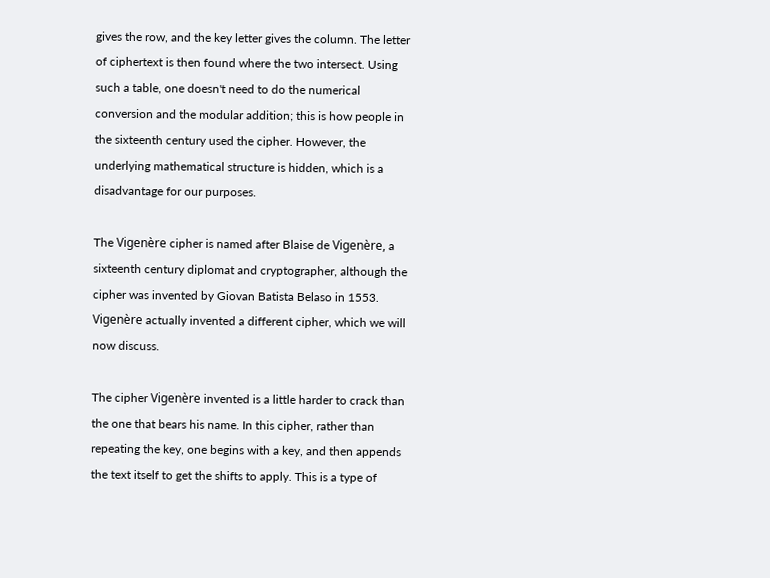gives the row, and the key letter gives the column. The letter of ciphertext is then found where the two intersect. Using such a table, one doesn't need to do the numerical conversion and the modular addition; this is how people in the sixteenth century used the cipher. However, the underlying mathematical structure is hidden, which is a disadvantage for our purposes.

The Vigenère cipher is named after Blaise de Vigenère, a sixteenth century diplomat and cryptographer, although the cipher was invented by Giovan Batista Belaso in 1553. Vigenère actually invented a different cipher, which we will now discuss.

The cipher Vigenère invented is a little harder to crack than the one that bears his name. In this cipher, rather than repeating the key, one begins with a key, and then appends the text itself to get the shifts to apply. This is a type of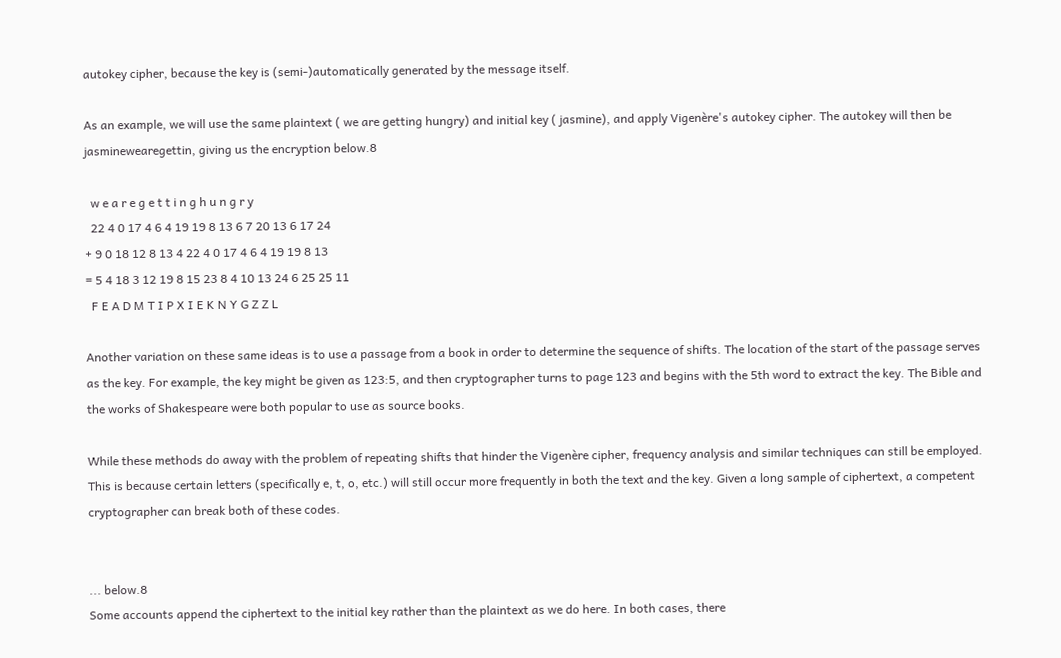autokey cipher, because the key is (semi-)automatically generated by the message itself.

As an example, we will use the same plaintext ( we are getting hungry) and initial key ( jasmine), and apply Vigenère's autokey cipher. The autokey will then be jasminewearegettin, giving us the encryption below.8

  w e a r e g e t t i n g h u n g r y
  22 4 0 17 4 6 4 19 19 8 13 6 7 20 13 6 17 24
+ 9 0 18 12 8 13 4 22 4 0 17 4 6 4 19 19 8 13
= 5 4 18 3 12 19 8 15 23 8 4 10 13 24 6 25 25 11
  F E A D M T I P X I E K N Y G Z Z L

Another variation on these same ideas is to use a passage from a book in order to determine the sequence of shifts. The location of the start of the passage serves as the key. For example, the key might be given as 123:5, and then cryptographer turns to page 123 and begins with the 5th word to extract the key. The Bible and the works of Shakespeare were both popular to use as source books.

While these methods do away with the problem of repeating shifts that hinder the Vigenère cipher, frequency analysis and similar techniques can still be employed. This is because certain letters (specifically e, t, o, etc.) will still occur more frequently in both the text and the key. Given a long sample of ciphertext, a competent cryptographer can break both of these codes.


... below.8
Some accounts append the ciphertext to the initial key rather than the plaintext as we do here. In both cases, there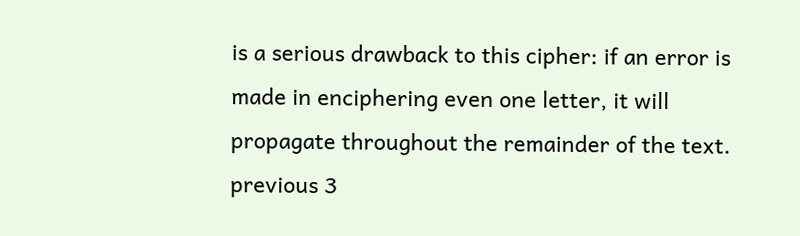is a serious drawback to this cipher: if an error is made in enciphering even one letter, it will propagate throughout the remainder of the text.
previous 3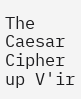The Caesar Cipher up V'ir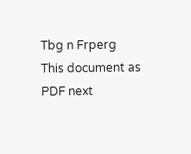Tbg n Frperg    This document as PDF next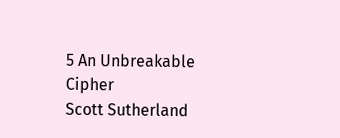5 An Unbreakable Cipher
Scott Sutherland